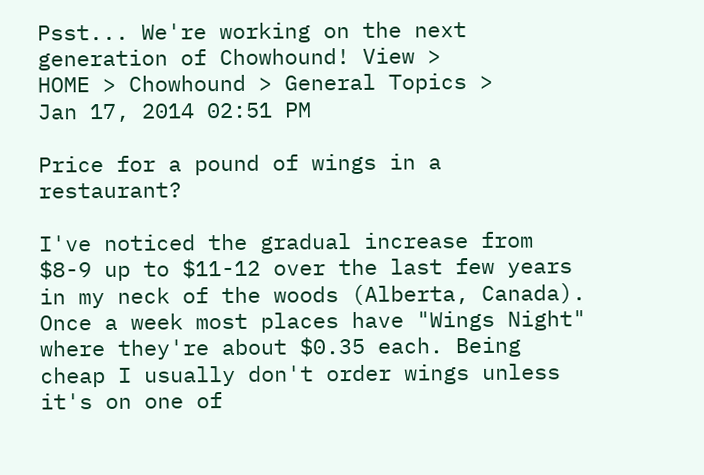Psst... We're working on the next generation of Chowhound! View >
HOME > Chowhound > General Topics >
Jan 17, 2014 02:51 PM

Price for a pound of wings in a restaurant?

I've noticed the gradual increase from $8-9 up to $11-12 over the last few years in my neck of the woods (Alberta, Canada). Once a week most places have "Wings Night" where they're about $0.35 each. Being cheap I usually don't order wings unless it's on one of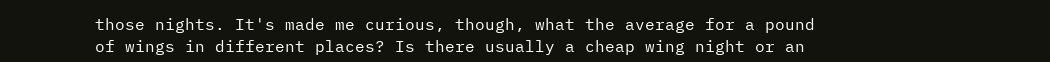those nights. It's made me curious, though, what the average for a pound of wings in different places? Is there usually a cheap wing night or an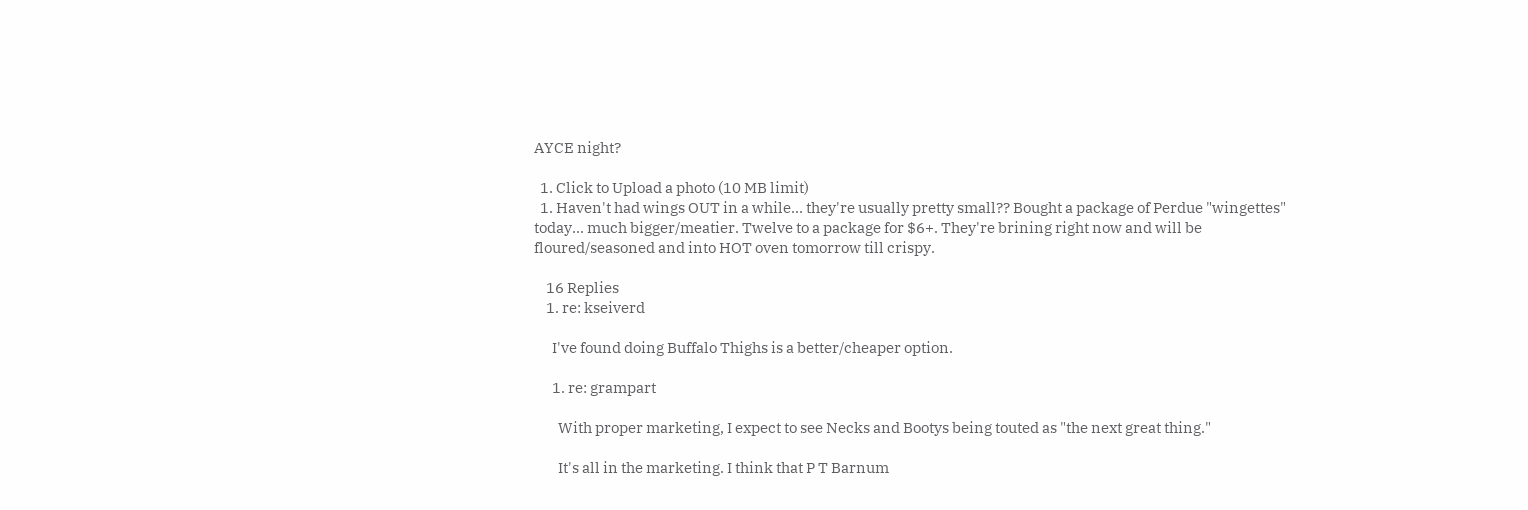AYCE night?

  1. Click to Upload a photo (10 MB limit)
  1. Haven't had wings OUT in a while... they're usually pretty small?? Bought a package of Perdue "wingettes" today... much bigger/meatier. Twelve to a package for $6+. They're brining right now and will be floured/seasoned and into HOT oven tomorrow till crispy.

    16 Replies
    1. re: kseiverd

      I've found doing Buffalo Thighs is a better/cheaper option.

      1. re: grampart

        With proper marketing, I expect to see Necks and Bootys being touted as "the next great thing."

        It's all in the marketing. I think that P T Barnum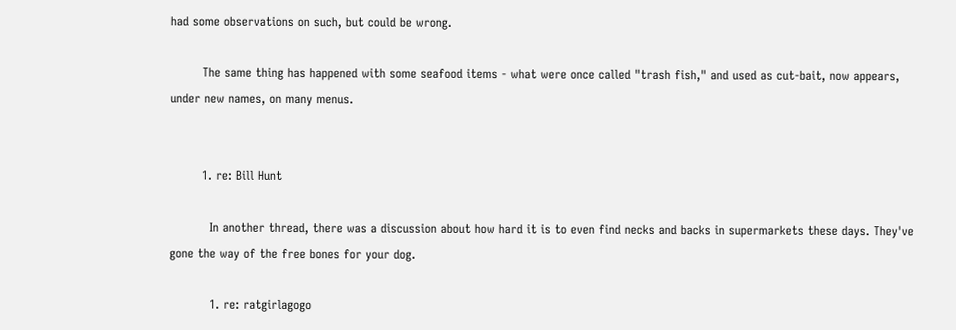had some observations on such, but could be wrong.

        The same thing has happened with some seafood items - what were once called "trash fish," and used as cut-bait, now appears, under new names, on many menus.


        1. re: Bill Hunt

          In another thread, there was a discussion about how hard it is to even find necks and backs in supermarkets these days. They've gone the way of the free bones for your dog.

          1. re: ratgirlagogo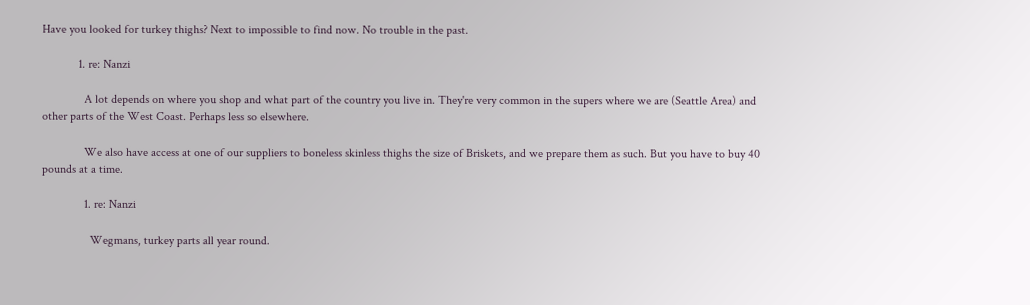Have you looked for turkey thighs? Next to impossible to find now. No trouble in the past.

            1. re: Nanzi

              A lot depends on where you shop and what part of the country you live in. They're very common in the supers where we are (Seattle Area) and other parts of the West Coast. Perhaps less so elsewhere.

              We also have access at one of our suppliers to boneless skinless thighs the size of Briskets, and we prepare them as such. But you have to buy 40 pounds at a time.

              1. re: Nanzi

                Wegmans, turkey parts all year round.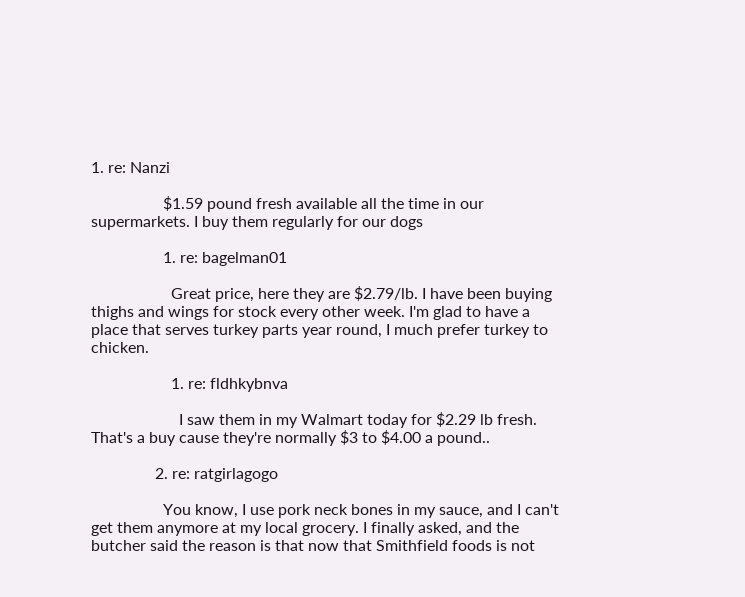1. re: Nanzi

                  $1.59 pound fresh available all the time in our supermarkets. I buy them regularly for our dogs

                  1. re: bagelman01

                    Great price, here they are $2.79/lb. I have been buying thighs and wings for stock every other week. I'm glad to have a place that serves turkey parts year round, I much prefer turkey to chicken.

                    1. re: fldhkybnva

                      I saw them in my Walmart today for $2.29 lb fresh. That's a buy cause they're normally $3 to $4.00 a pound..

                2. re: ratgirlagogo

                  You know, I use pork neck bones in my sauce, and I can't get them anymore at my local grocery. I finally asked, and the butcher said the reason is that now that Smithfield foods is not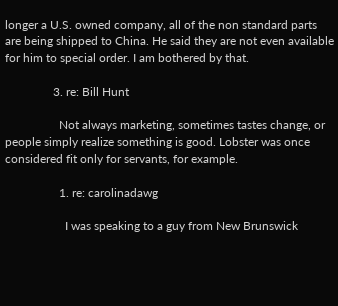longer a U.S. owned company, all of the non standard parts are being shipped to China. He said they are not even available for him to special order. I am bothered by that.

                3. re: Bill Hunt

                  Not always marketing, sometimes tastes change, or people simply realize something is good. Lobster was once considered fit only for servants, for example.

                  1. re: carolinadawg

                    I was speaking to a guy from New Brunswick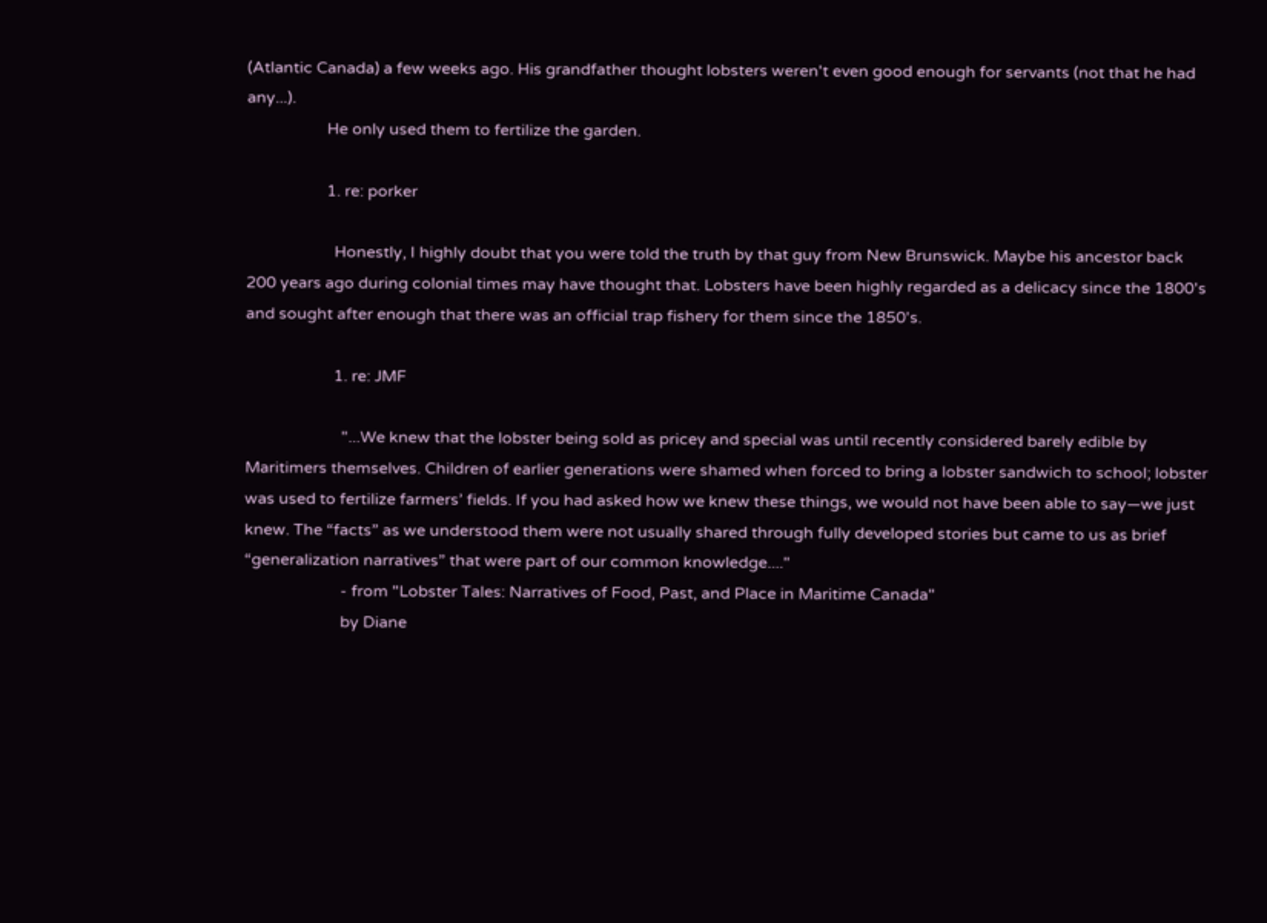(Atlantic Canada) a few weeks ago. His grandfather thought lobsters weren't even good enough for servants (not that he had any...).
                    He only used them to fertilize the garden.

                    1. re: porker

                      Honestly, I highly doubt that you were told the truth by that guy from New Brunswick. Maybe his ancestor back 200 years ago during colonial times may have thought that. Lobsters have been highly regarded as a delicacy since the 1800's and sought after enough that there was an official trap fishery for them since the 1850's.

                      1. re: JMF

                        "...We knew that the lobster being sold as pricey and special was until recently considered barely edible by Maritimers themselves. Children of earlier generations were shamed when forced to bring a lobster sandwich to school; lobster was used to fertilize farmers’ fields. If you had asked how we knew these things, we would not have been able to say—we just knew. The “facts” as we understood them were not usually shared through fully developed stories but came to us as brief “generalization narratives” that were part of our common knowledge...."
                        - from "Lobster Tales: Narratives of Food, Past, and Place in Maritime Canada"
                        by Diane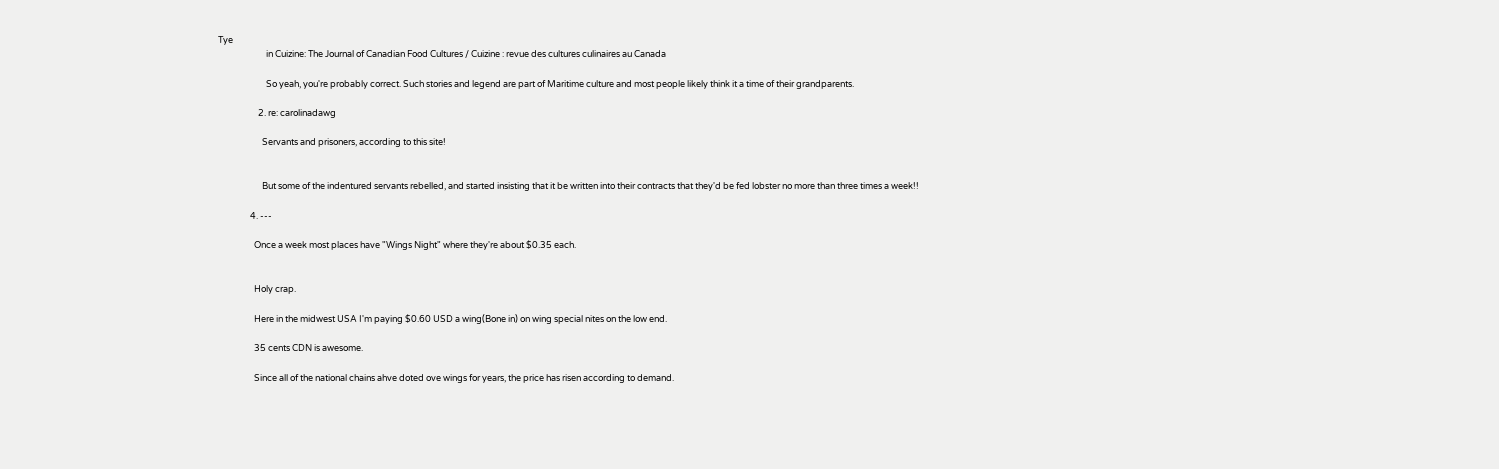Tye
                        in Cuizine: The Journal of Canadian Food Cultures / Cuizine : revue des cultures culinaires au Canada

                        So yeah, you're probably correct. Such stories and legend are part of Maritime culture and most people likely think it a time of their grandparents.

                    2. re: carolinadawg

                      Servants and prisoners, according to this site!


                      But some of the indentured servants rebelled, and started insisting that it be written into their contracts that they'd be fed lobster no more than three times a week!!

                4. ---

                  Once a week most places have "Wings Night" where they're about $0.35 each.


                  Holy crap.

                  Here in the midwest USA I'm paying $0.60 USD a wing(Bone in) on wing special nites on the low end.

                  35 cents CDN is awesome.

                  Since all of the national chains ahve doted ove wings for years, the price has risen according to demand.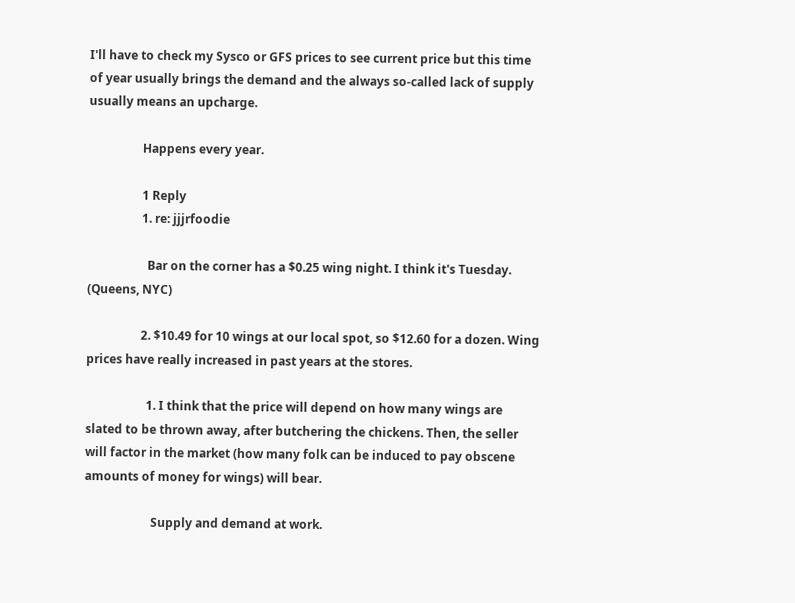I'll have to check my Sysco or GFS prices to see current price but this time of year usually brings the demand and the always so-called lack of supply usually means an upcharge.

                  Happens every year.

                  1 Reply
                  1. re: jjjrfoodie

                    Bar on the corner has a $0.25 wing night. I think it's Tuesday. (Queens, NYC)

                  2. $10.49 for 10 wings at our local spot, so $12.60 for a dozen. Wing prices have really increased in past years at the stores.

                    1. I think that the price will depend on how many wings are slated to be thrown away, after butchering the chickens. Then, the seller will factor in the market (how many folk can be induced to pay obscene amounts of money for wings) will bear.

                      Supply and demand at work.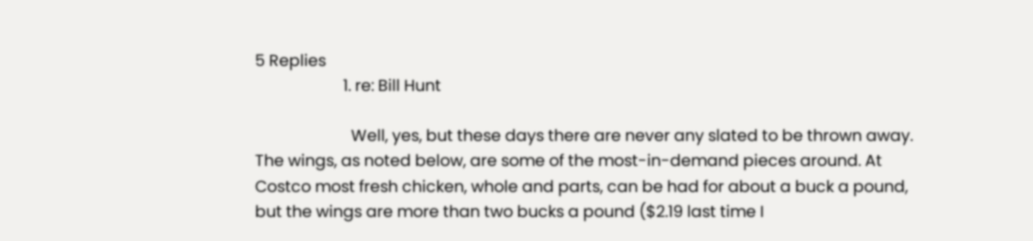5 Replies
                      1. re: Bill Hunt

                        Well, yes, but these days there are never any slated to be thrown away. The wings, as noted below, are some of the most-in-demand pieces around. At Costco most fresh chicken, whole and parts, can be had for about a buck a pound, but the wings are more than two bucks a pound ($2.19 last time I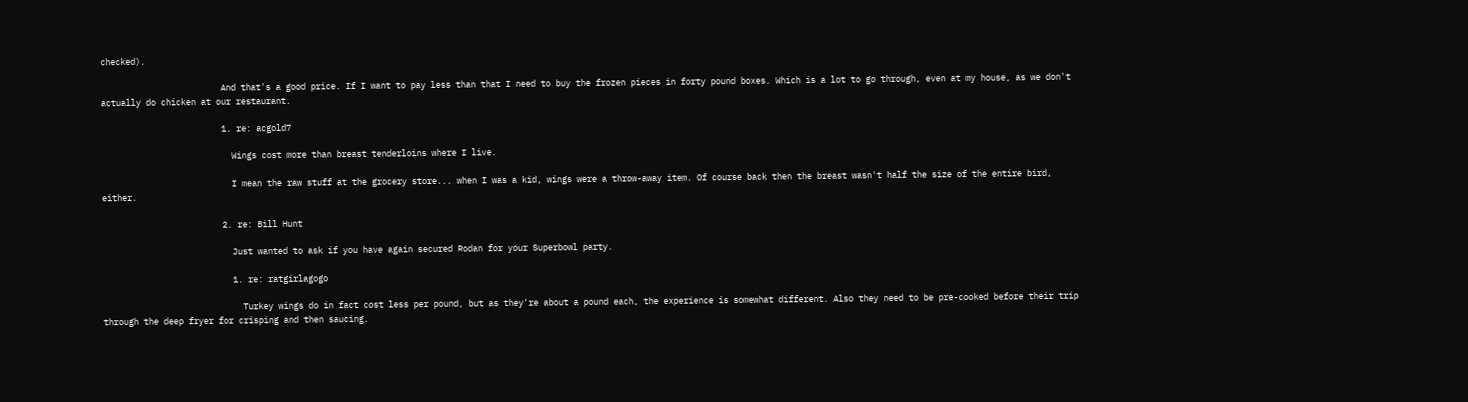checked).

                        And that's a good price. If I want to pay less than that I need to buy the frozen pieces in forty pound boxes. Which is a lot to go through, even at my house, as we don't actually do chicken at our restaurant.

                        1. re: acgold7

                          Wings cost more than breast tenderloins where I live.

                          I mean the raw stuff at the grocery store... when I was a kid, wings were a throw-away item. Of course back then the breast wasn't half the size of the entire bird, either.

                        2. re: Bill Hunt

                          Just wanted to ask if you have again secured Rodan for your Superbowl party.

                          1. re: ratgirlagogo

                            Turkey wings do in fact cost less per pound, but as they're about a pound each, the experience is somewhat different. Also they need to be pre-cooked before their trip through the deep fryer for crisping and then saucing.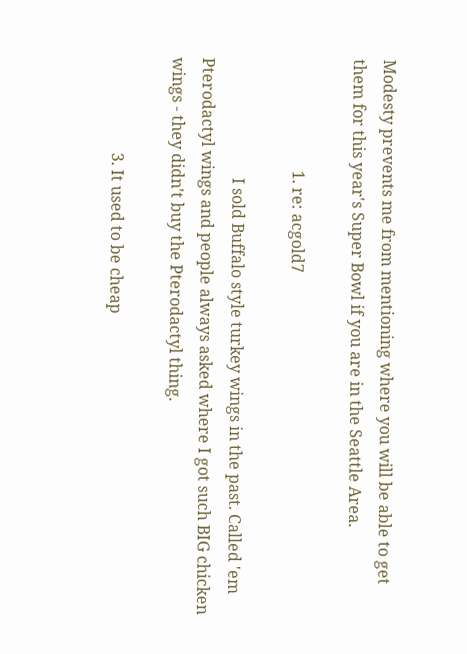Modesty prevents me from mentioning where you will be able to get them for this year's Super Bowl if you are in the Seattle Area.

                            1. re: acgold7

                              I sold Buffalo style turkey wings in the past. Called 'em Pterodactyl wings and people always asked where I got such BIG chicken wings - they didn't buy the Pterodactyl thing.

                        3. It used to be cheap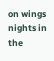on wings nights in the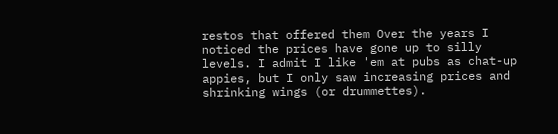restos that offered them Over the years I noticed the prices have gone up to silly levels. I admit I like 'em at pubs as chat-up appies, but I only saw increasing prices and shrinking wings (or drummettes).